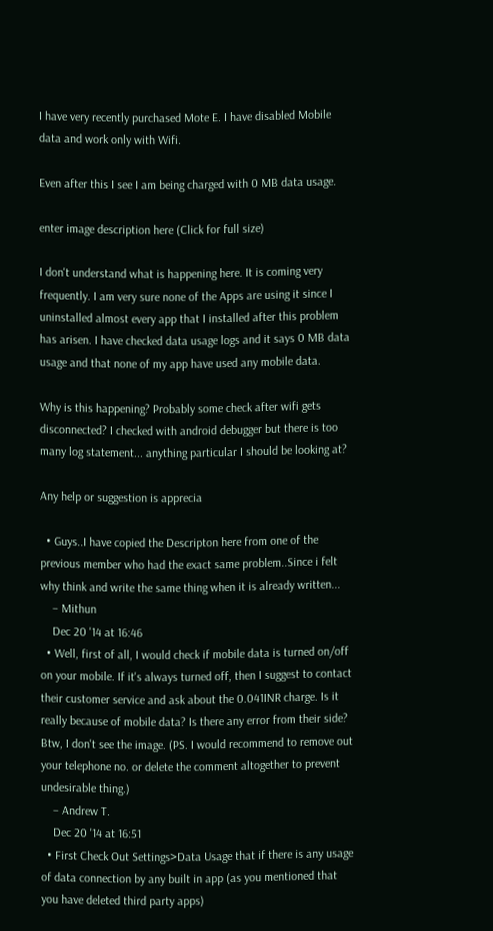I have very recently purchased Mote E. I have disabled Mobile data and work only with Wifi.

Even after this I see I am being charged with 0 MB data usage.

enter image description here (Click for full size)

I don't understand what is happening here. It is coming very frequently. I am very sure none of the Apps are using it since I uninstalled almost every app that I installed after this problem has arisen. I have checked data usage logs and it says 0 MB data usage and that none of my app have used any mobile data.

Why is this happening? Probably some check after wifi gets disconnected? I checked with android debugger but there is too many log statement... anything particular I should be looking at?

Any help or suggestion is apprecia

  • Guys..I have copied the Descripton here from one of the previous member who had the exact same problem..Since i felt why think and write the same thing when it is already written...
    – Mithun
    Dec 20 '14 at 16:46
  • Well, first of all, I would check if mobile data is turned on/off on your mobile. If it's always turned off, then I suggest to contact their customer service and ask about the 0.041INR charge. Is it really because of mobile data? Is there any error from their side? Btw, I don't see the image. (PS. I would recommend to remove out your telephone no. or delete the comment altogether to prevent undesirable thing.)
    – Andrew T.
    Dec 20 '14 at 16:51
  • First Check Out Settings>Data Usage that if there is any usage of data connection by any built in app (as you mentioned that you have deleted third party apps)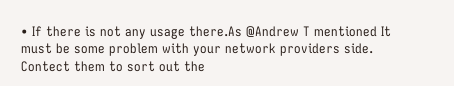• If there is not any usage there.As @Andrew T mentioned It must be some problem with your network providers side. Contect them to sort out the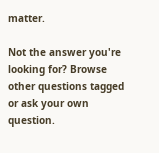matter.

Not the answer you're looking for? Browse other questions tagged or ask your own question.